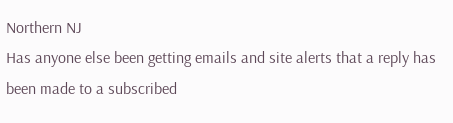Northern NJ
Has anyone else been getting emails and site alerts that a reply has been made to a subscribed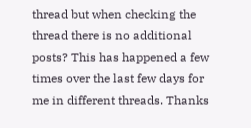thread but when checking the thread there is no additional posts? This has happened a few times over the last few days for me in different threads. Thanks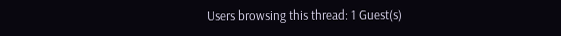Users browsing this thread: 1 Guest(s)